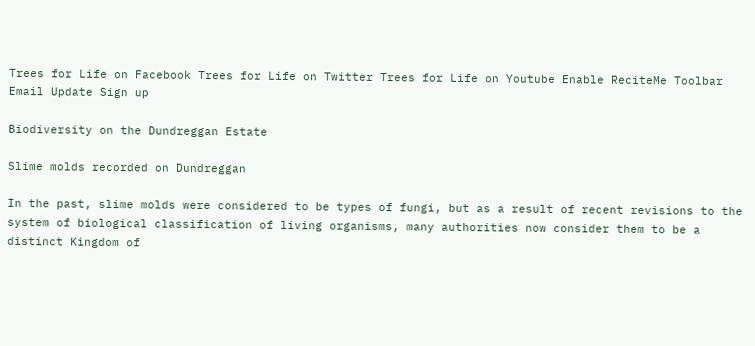Trees for Life on Facebook Trees for Life on Twitter Trees for Life on Youtube Enable ReciteMe Toolbar
Email Update Sign up

Biodiversity on the Dundreggan Estate

Slime molds recorded on Dundreggan

In the past, slime molds were considered to be types of fungi, but as a result of recent revisions to the system of biological classification of living organisms, many authorities now consider them to be a distinct Kingdom of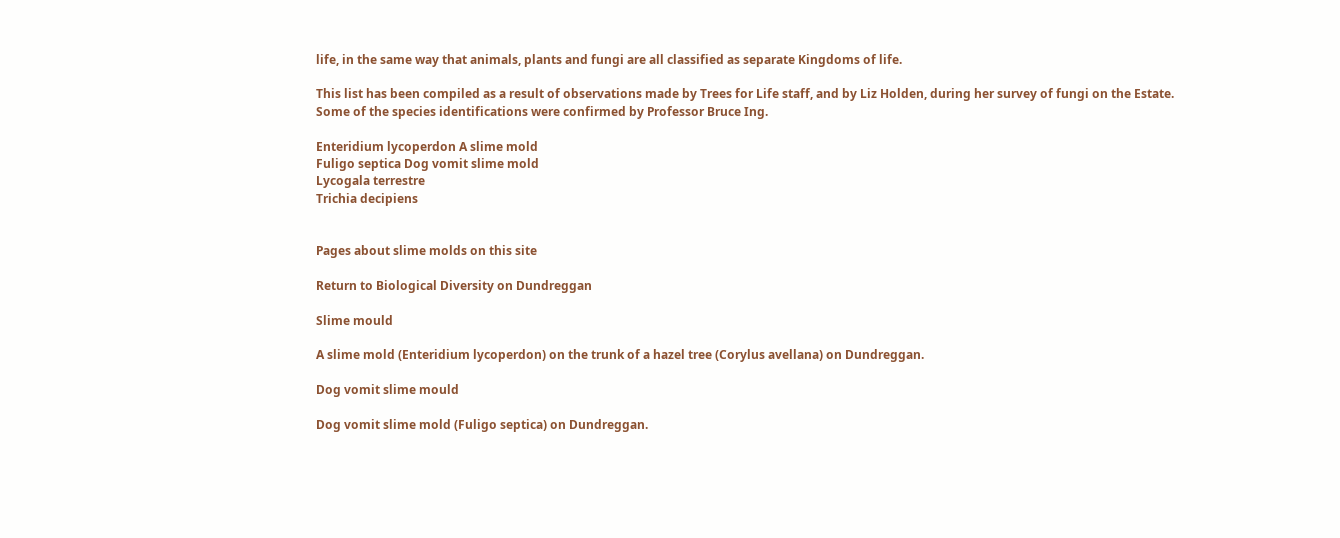life, in the same way that animals, plants and fungi are all classified as separate Kingdoms of life.

This list has been compiled as a result of observations made by Trees for Life staff, and by Liz Holden, during her survey of fungi on the Estate. Some of the species identifications were confirmed by Professor Bruce Ing.

Enteridium lycoperdon A slime mold
Fuligo septica Dog vomit slime mold
Lycogala terrestre
Trichia decipiens


Pages about slime molds on this site

Return to Biological Diversity on Dundreggan

Slime mould

A slime mold (Enteridium lycoperdon) on the trunk of a hazel tree (Corylus avellana) on Dundreggan.

Dog vomit slime mould

Dog vomit slime mold (Fuligo septica) on Dundreggan.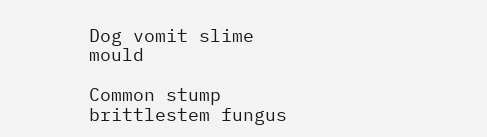Dog vomit slime mould

Common stump brittlestem fungus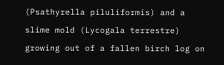(Psathyrella piluliformis) and a slime mold (Lycogala terrestre) growing out of a fallen birch log on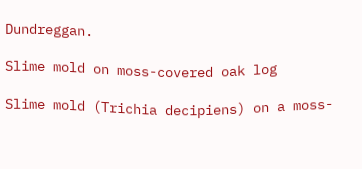Dundreggan.

Slime mold on moss-covered oak log

Slime mold (Trichia decipiens) on a moss-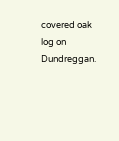covered oak log on Dundreggan.